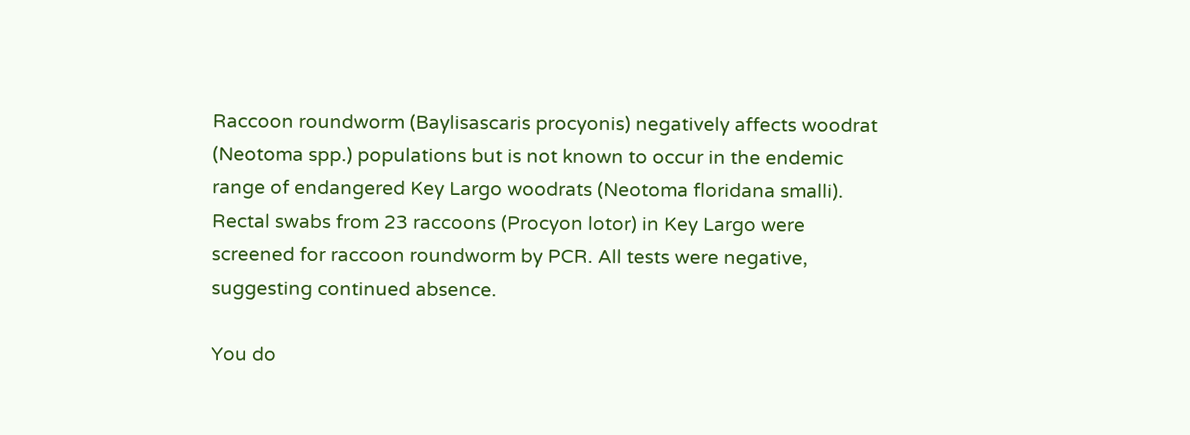Raccoon roundworm (Baylisascaris procyonis) negatively affects woodrat (Neotoma spp.) populations but is not known to occur in the endemic range of endangered Key Largo woodrats (Neotoma floridana smalli). Rectal swabs from 23 raccoons (Procyon lotor) in Key Largo were screened for raccoon roundworm by PCR. All tests were negative, suggesting continued absence.

You do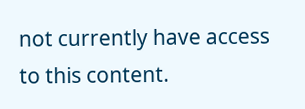not currently have access to this content.